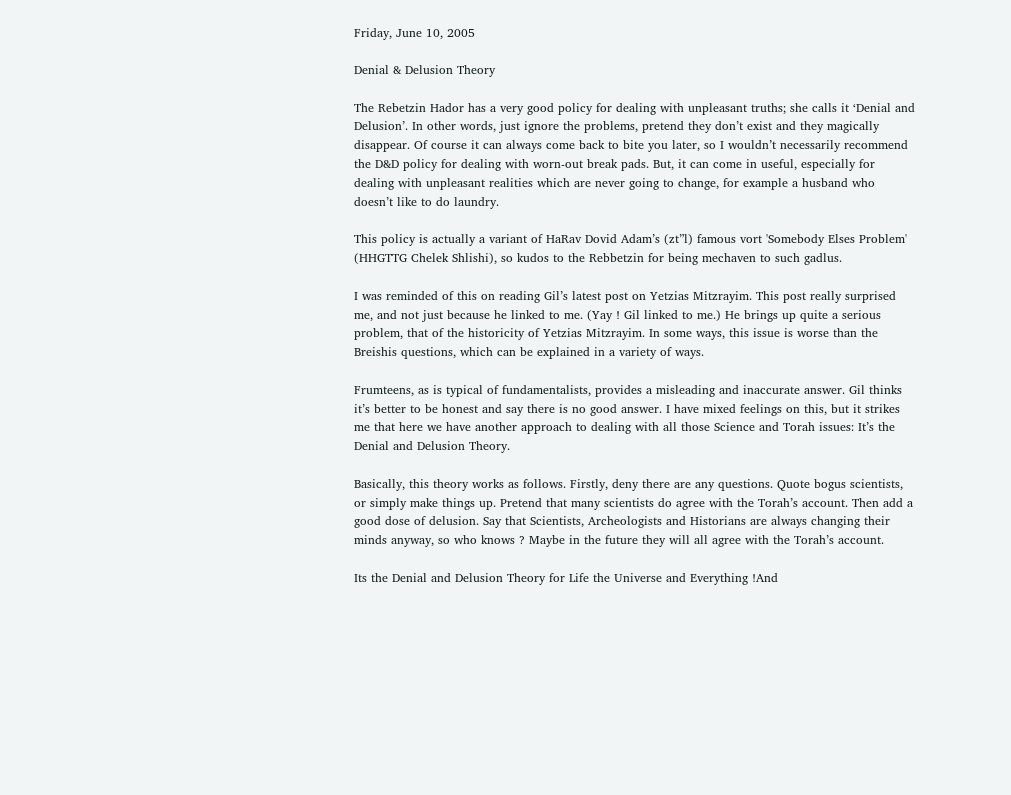Friday, June 10, 2005

Denial & Delusion Theory

The Rebetzin Hador has a very good policy for dealing with unpleasant truths; she calls it ‘Denial and Delusion’. In other words, just ignore the problems, pretend they don’t exist and they magically disappear. Of course it can always come back to bite you later, so I wouldn’t necessarily recommend the D&D policy for dealing with worn-out break pads. But, it can come in useful, especially for dealing with unpleasant realities which are never going to change, for example a husband who doesn’t like to do laundry.

This policy is actually a variant of HaRav Dovid Adam’s (zt”l) famous vort 'Somebody Elses Problem' (HHGTTG Chelek Shlishi), so kudos to the Rebbetzin for being mechaven to such gadlus.

I was reminded of this on reading Gil’s latest post on Yetzias Mitzrayim. This post really surprised me, and not just because he linked to me. (Yay ! Gil linked to me.) He brings up quite a serious problem, that of the historicity of Yetzias Mitzrayim. In some ways, this issue is worse than the Breishis questions, which can be explained in a variety of ways.

Frumteens, as is typical of fundamentalists, provides a misleading and inaccurate answer. Gil thinks it’s better to be honest and say there is no good answer. I have mixed feelings on this, but it strikes me that here we have another approach to dealing with all those Science and Torah issues: It’s the Denial and Delusion Theory.

Basically, this theory works as follows. Firstly, deny there are any questions. Quote bogus scientists, or simply make things up. Pretend that many scientists do agree with the Torah’s account. Then add a good dose of delusion. Say that Scientists, Archeologists and Historians are always changing their minds anyway, so who knows ? Maybe in the future they will all agree with the Torah’s account.

Its the Denial and Delusion Theory for Life the Universe and Everything !And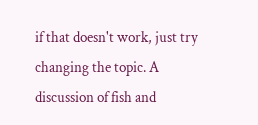if that doesn't work, just try changing the topic. A discussion of fish and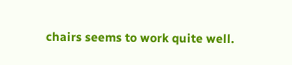chairs seems to work quite well.